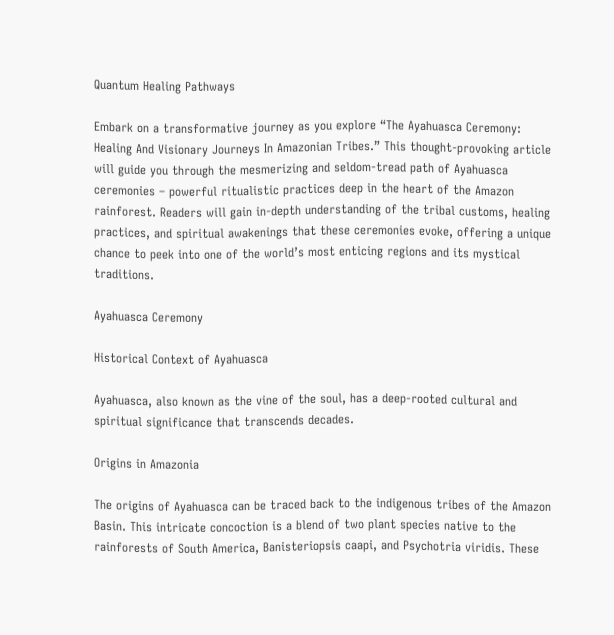Quantum Healing Pathways

Embark on a transformative journey as you explore “The Ayahuasca Ceremony: Healing And Visionary Journeys In Amazonian Tribes.” This thought-provoking article will guide you through the mesmerizing and seldom-tread path of Ayahuasca ceremonies – powerful ritualistic practices deep in the heart of the Amazon rainforest. Readers will gain in-depth understanding of the tribal customs, healing practices, and spiritual awakenings that these ceremonies evoke, offering a unique chance to peek into one of the world’s most enticing regions and its mystical traditions.

Ayahuasca Ceremony

Historical Context of Ayahuasca

Ayahuasca, also known as the vine of the soul, has a deep-rooted cultural and spiritual significance that transcends decades.

Origins in Amazonia

The origins of Ayahuasca can be traced back to the indigenous tribes of the Amazon Basin. This intricate concoction is a blend of two plant species native to the rainforests of South America, Banisteriopsis caapi, and Psychotria viridis. These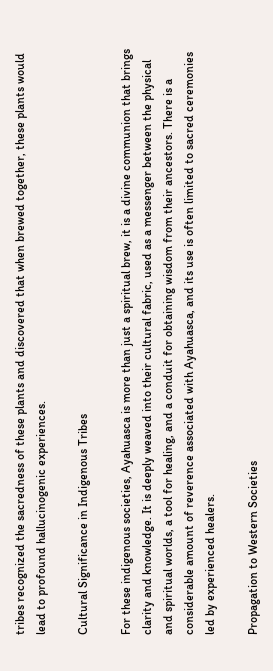tribes recognized the sacredness of these plants and discovered that when brewed together, these plants would lead to profound hallucinogenic experiences.

Cultural Significance in Indigenous Tribes

For these indigenous societies, Ayahuasca is more than just a spiritual brew, it is a divine communion that brings clarity and knowledge. It is deeply weaved into their cultural fabric, used as a messenger between the physical and spiritual worlds, a tool for healing, and a conduit for obtaining wisdom from their ancestors. There is a considerable amount of reverence associated with Ayahuasca, and its use is often limited to sacred ceremonies led by experienced healers.

Propagation to Western Societies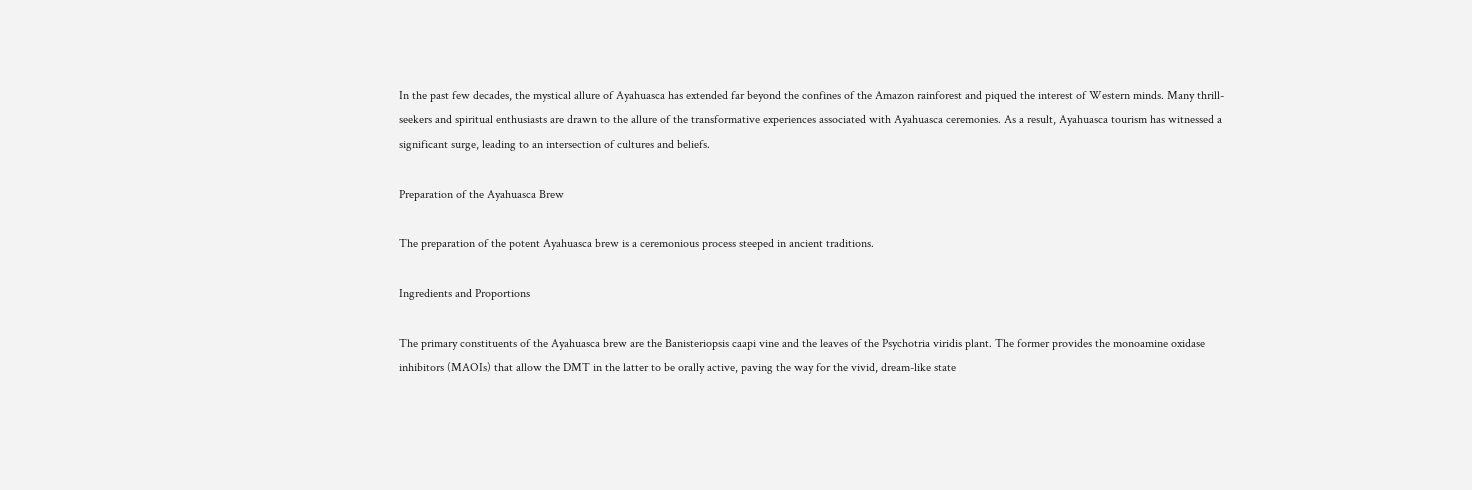In the past few decades, the mystical allure of Ayahuasca has extended far beyond the confines of the Amazon rainforest and piqued the interest of Western minds. Many thrill-seekers and spiritual enthusiasts are drawn to the allure of the transformative experiences associated with Ayahuasca ceremonies. As a result, Ayahuasca tourism has witnessed a significant surge, leading to an intersection of cultures and beliefs.

Preparation of the Ayahuasca Brew

The preparation of the potent Ayahuasca brew is a ceremonious process steeped in ancient traditions.

Ingredients and Proportions

The primary constituents of the Ayahuasca brew are the Banisteriopsis caapi vine and the leaves of the Psychotria viridis plant. The former provides the monoamine oxidase inhibitors (MAOIs) that allow the DMT in the latter to be orally active, paving the way for the vivid, dream-like state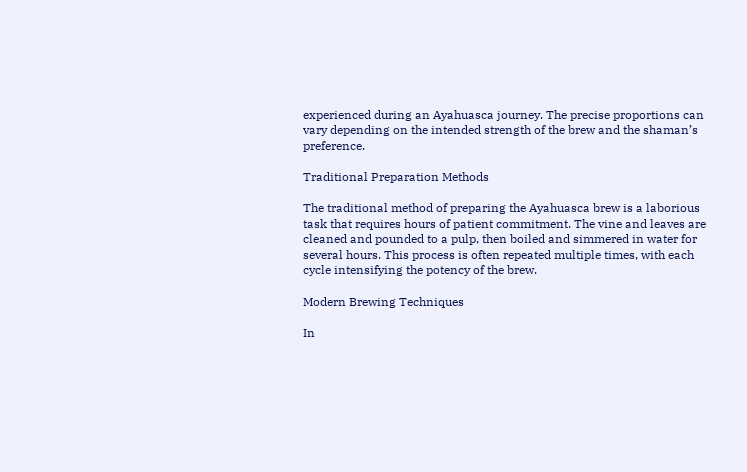experienced during an Ayahuasca journey. The precise proportions can vary depending on the intended strength of the brew and the shaman’s preference.

Traditional Preparation Methods

The traditional method of preparing the Ayahuasca brew is a laborious task that requires hours of patient commitment. The vine and leaves are cleaned and pounded to a pulp, then boiled and simmered in water for several hours. This process is often repeated multiple times, with each cycle intensifying the potency of the brew.

Modern Brewing Techniques

In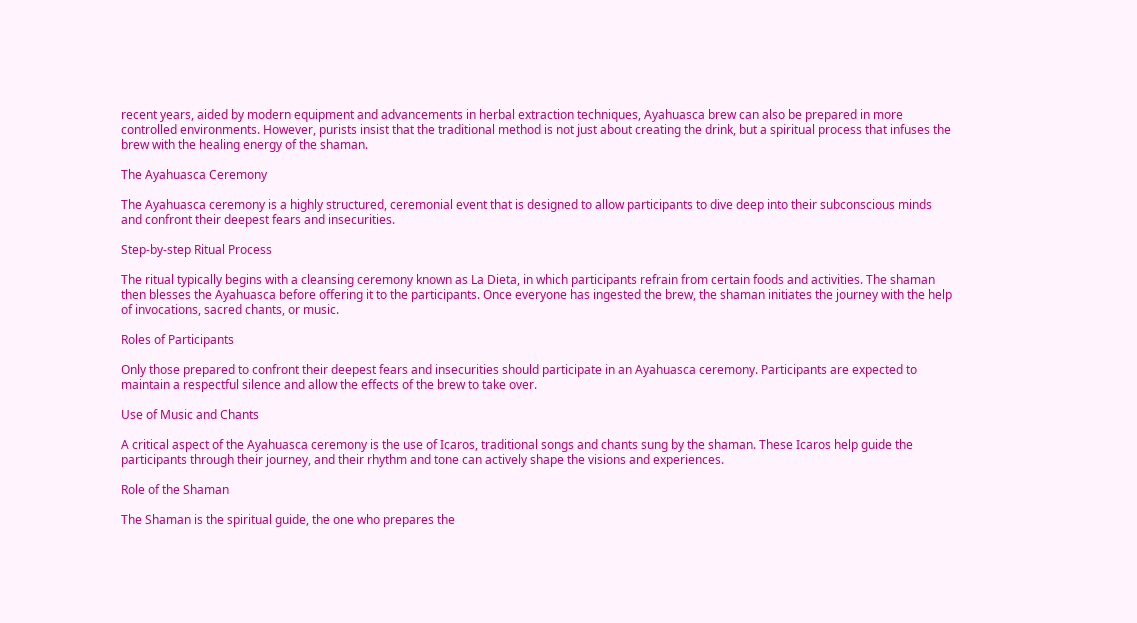recent years, aided by modern equipment and advancements in herbal extraction techniques, Ayahuasca brew can also be prepared in more controlled environments. However, purists insist that the traditional method is not just about creating the drink, but a spiritual process that infuses the brew with the healing energy of the shaman.

The Ayahuasca Ceremony

The Ayahuasca ceremony is a highly structured, ceremonial event that is designed to allow participants to dive deep into their subconscious minds and confront their deepest fears and insecurities.

Step-by-step Ritual Process

The ritual typically begins with a cleansing ceremony known as La Dieta, in which participants refrain from certain foods and activities. The shaman then blesses the Ayahuasca before offering it to the participants. Once everyone has ingested the brew, the shaman initiates the journey with the help of invocations, sacred chants, or music.

Roles of Participants

Only those prepared to confront their deepest fears and insecurities should participate in an Ayahuasca ceremony. Participants are expected to maintain a respectful silence and allow the effects of the brew to take over.

Use of Music and Chants

A critical aspect of the Ayahuasca ceremony is the use of Icaros, traditional songs and chants sung by the shaman. These Icaros help guide the participants through their journey, and their rhythm and tone can actively shape the visions and experiences.

Role of the Shaman

The Shaman is the spiritual guide, the one who prepares the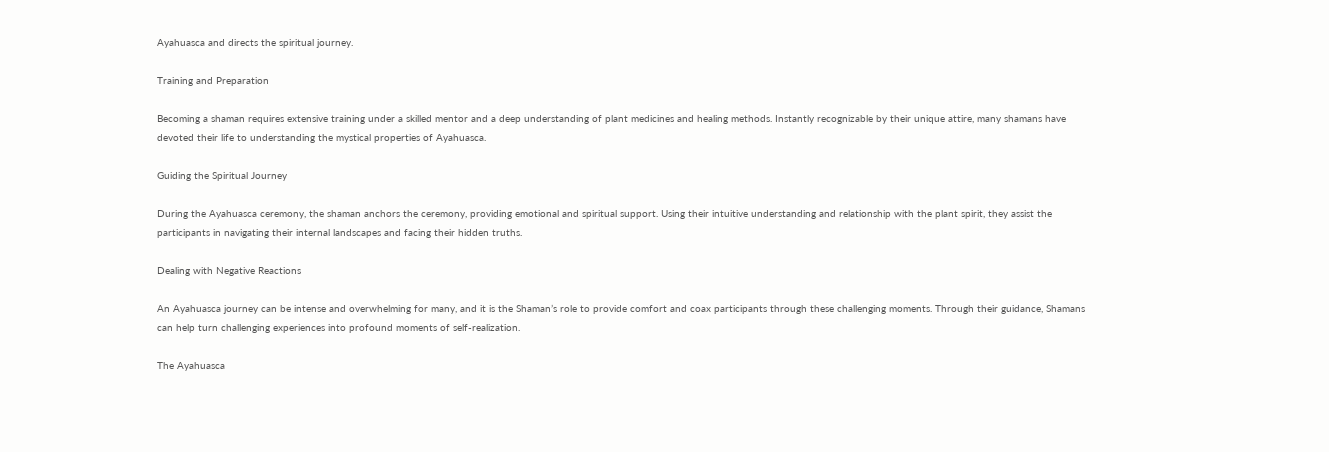Ayahuasca and directs the spiritual journey.

Training and Preparation

Becoming a shaman requires extensive training under a skilled mentor and a deep understanding of plant medicines and healing methods. Instantly recognizable by their unique attire, many shamans have devoted their life to understanding the mystical properties of Ayahuasca.

Guiding the Spiritual Journey

During the Ayahuasca ceremony, the shaman anchors the ceremony, providing emotional and spiritual support. Using their intuitive understanding and relationship with the plant spirit, they assist the participants in navigating their internal landscapes and facing their hidden truths.

Dealing with Negative Reactions

An Ayahuasca journey can be intense and overwhelming for many, and it is the Shaman’s role to provide comfort and coax participants through these challenging moments. Through their guidance, Shamans can help turn challenging experiences into profound moments of self-realization.

The Ayahuasca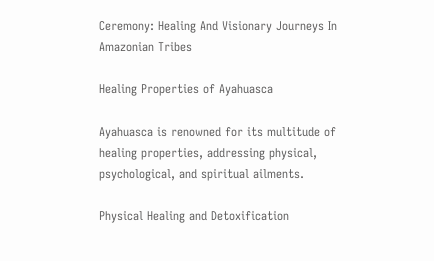Ceremony: Healing And Visionary Journeys In Amazonian Tribes

Healing Properties of Ayahuasca

Ayahuasca is renowned for its multitude of healing properties, addressing physical, psychological, and spiritual ailments.

Physical Healing and Detoxification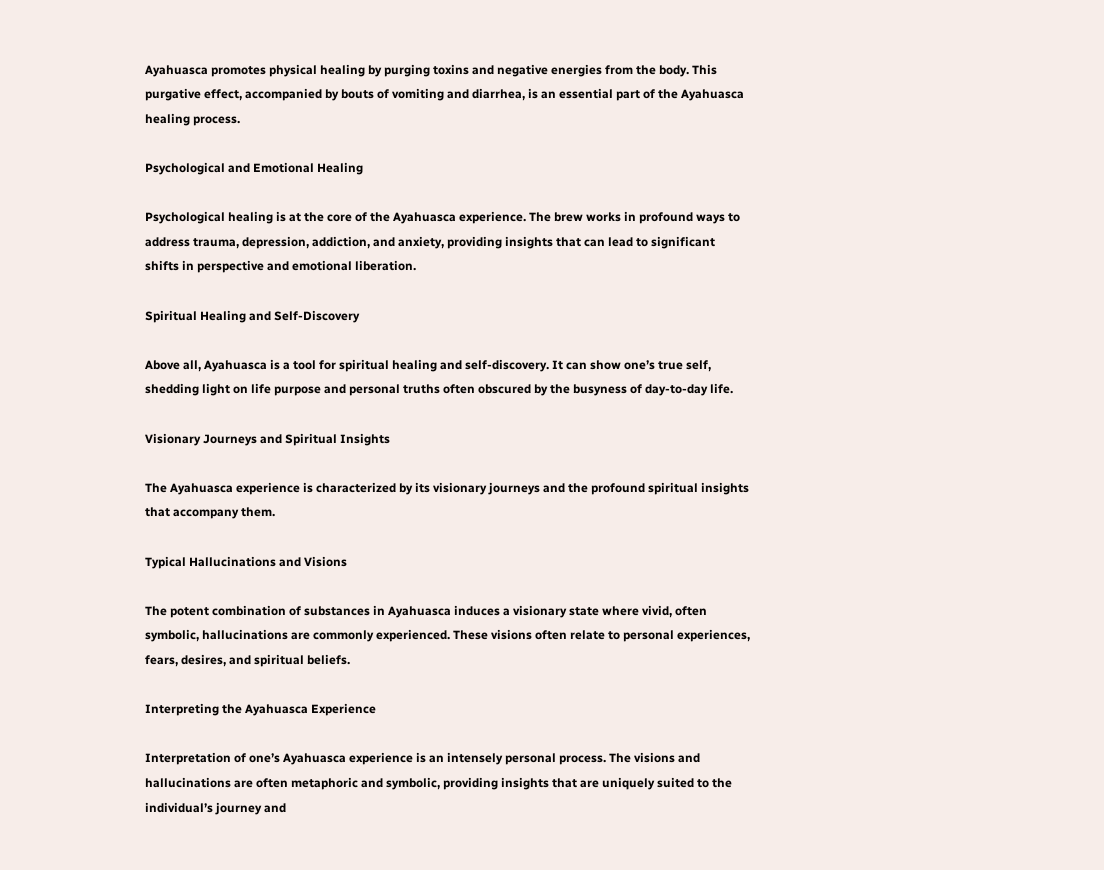Ayahuasca promotes physical healing by purging toxins and negative energies from the body. This purgative effect, accompanied by bouts of vomiting and diarrhea, is an essential part of the Ayahuasca healing process.

Psychological and Emotional Healing

Psychological healing is at the core of the Ayahuasca experience. The brew works in profound ways to address trauma, depression, addiction, and anxiety, providing insights that can lead to significant shifts in perspective and emotional liberation.

Spiritual Healing and Self-Discovery

Above all, Ayahuasca is a tool for spiritual healing and self-discovery. It can show one’s true self, shedding light on life purpose and personal truths often obscured by the busyness of day-to-day life.

Visionary Journeys and Spiritual Insights

The Ayahuasca experience is characterized by its visionary journeys and the profound spiritual insights that accompany them.

Typical Hallucinations and Visions

The potent combination of substances in Ayahuasca induces a visionary state where vivid, often symbolic, hallucinations are commonly experienced. These visions often relate to personal experiences, fears, desires, and spiritual beliefs.

Interpreting the Ayahuasca Experience

Interpretation of one’s Ayahuasca experience is an intensely personal process. The visions and hallucinations are often metaphoric and symbolic, providing insights that are uniquely suited to the individual’s journey and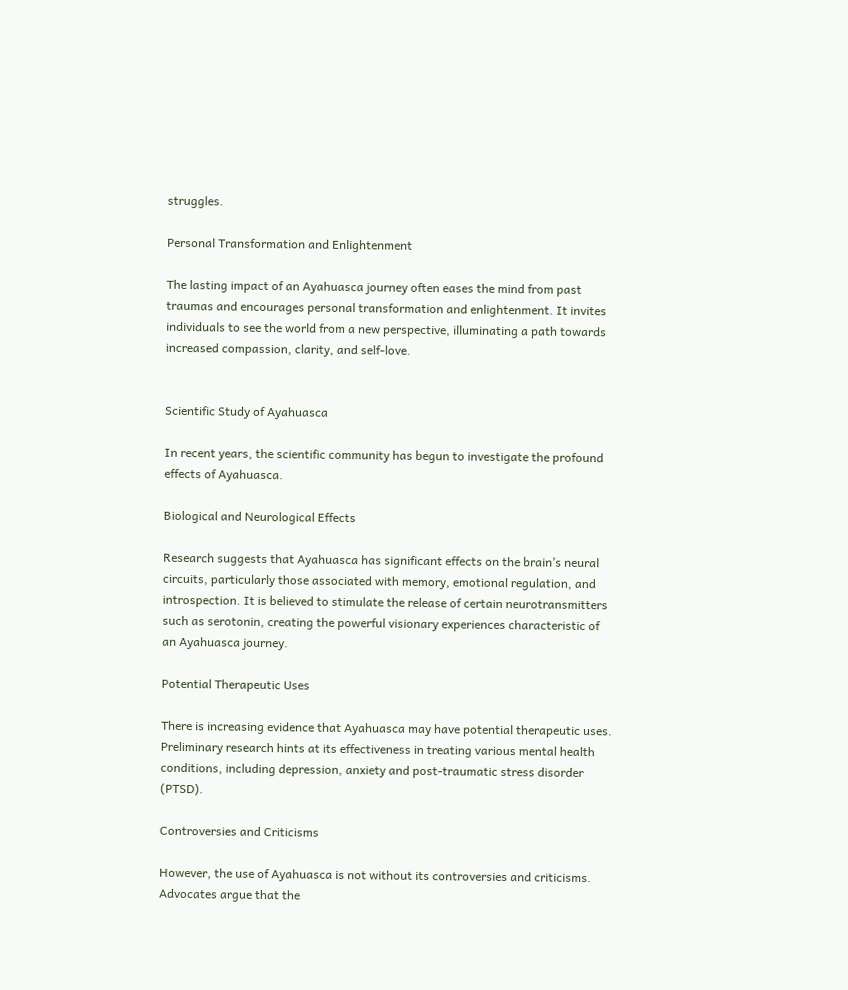struggles.

Personal Transformation and Enlightenment

The lasting impact of an Ayahuasca journey often eases the mind from past traumas and encourages personal transformation and enlightenment. It invites individuals to see the world from a new perspective, illuminating a path towards increased compassion, clarity, and self-love.


Scientific Study of Ayahuasca

In recent years, the scientific community has begun to investigate the profound effects of Ayahuasca.

Biological and Neurological Effects

Research suggests that Ayahuasca has significant effects on the brain’s neural circuits, particularly those associated with memory, emotional regulation, and introspection. It is believed to stimulate the release of certain neurotransmitters such as serotonin, creating the powerful visionary experiences characteristic of an Ayahuasca journey.

Potential Therapeutic Uses

There is increasing evidence that Ayahuasca may have potential therapeutic uses. Preliminary research hints at its effectiveness in treating various mental health conditions, including depression, anxiety and post-traumatic stress disorder (PTSD).

Controversies and Criticisms

However, the use of Ayahuasca is not without its controversies and criticisms. Advocates argue that the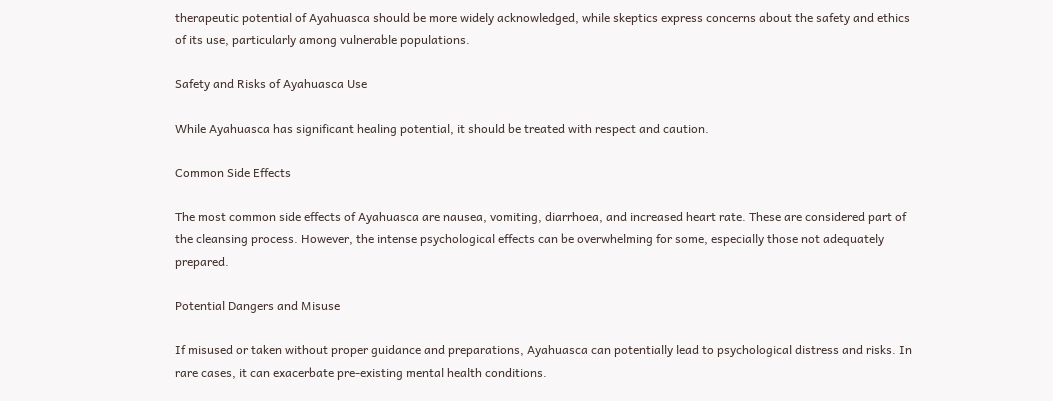therapeutic potential of Ayahuasca should be more widely acknowledged, while skeptics express concerns about the safety and ethics of its use, particularly among vulnerable populations.

Safety and Risks of Ayahuasca Use

While Ayahuasca has significant healing potential, it should be treated with respect and caution.

Common Side Effects

The most common side effects of Ayahuasca are nausea, vomiting, diarrhoea, and increased heart rate. These are considered part of the cleansing process. However, the intense psychological effects can be overwhelming for some, especially those not adequately prepared.

Potential Dangers and Misuse

If misused or taken without proper guidance and preparations, Ayahuasca can potentially lead to psychological distress and risks. In rare cases, it can exacerbate pre-existing mental health conditions.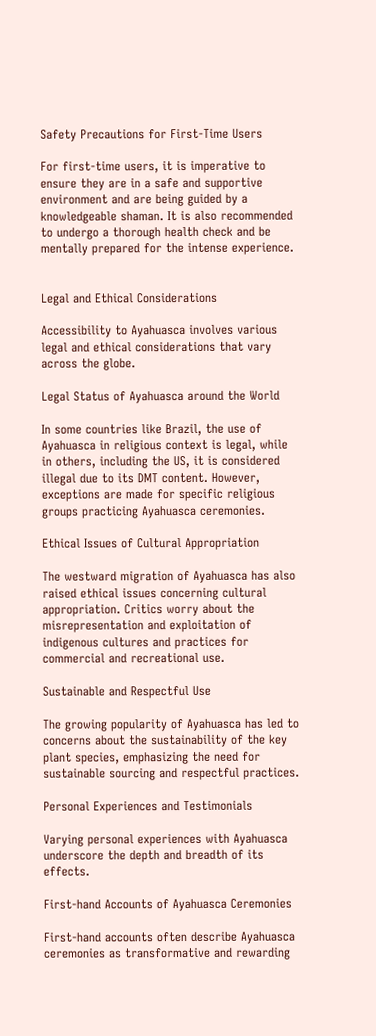Safety Precautions for First-Time Users

For first-time users, it is imperative to ensure they are in a safe and supportive environment and are being guided by a knowledgeable shaman. It is also recommended to undergo a thorough health check and be mentally prepared for the intense experience.


Legal and Ethical Considerations

Accessibility to Ayahuasca involves various legal and ethical considerations that vary across the globe.

Legal Status of Ayahuasca around the World

In some countries like Brazil, the use of Ayahuasca in religious context is legal, while in others, including the US, it is considered illegal due to its DMT content. However, exceptions are made for specific religious groups practicing Ayahuasca ceremonies.

Ethical Issues of Cultural Appropriation

The westward migration of Ayahuasca has also raised ethical issues concerning cultural appropriation. Critics worry about the misrepresentation and exploitation of indigenous cultures and practices for commercial and recreational use.

Sustainable and Respectful Use

The growing popularity of Ayahuasca has led to concerns about the sustainability of the key plant species, emphasizing the need for sustainable sourcing and respectful practices.

Personal Experiences and Testimonials

Varying personal experiences with Ayahuasca underscore the depth and breadth of its effects.

First-hand Accounts of Ayahuasca Ceremonies

First-hand accounts often describe Ayahuasca ceremonies as transformative and rewarding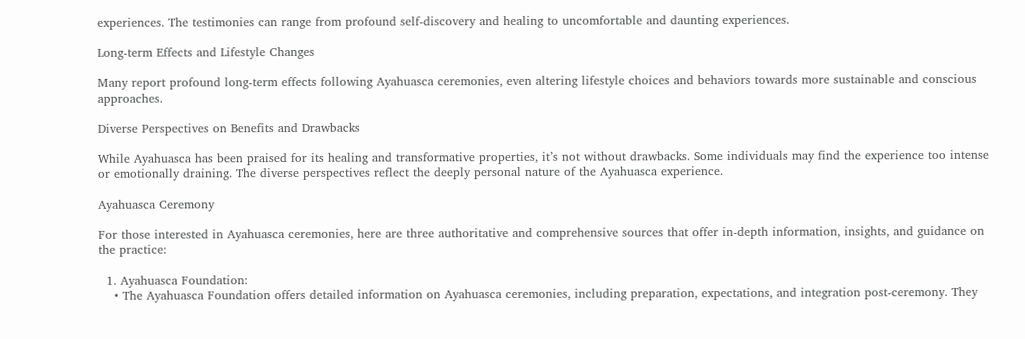experiences. The testimonies can range from profound self-discovery and healing to uncomfortable and daunting experiences.

Long-term Effects and Lifestyle Changes

Many report profound long-term effects following Ayahuasca ceremonies, even altering lifestyle choices and behaviors towards more sustainable and conscious approaches.

Diverse Perspectives on Benefits and Drawbacks

While Ayahuasca has been praised for its healing and transformative properties, it’s not without drawbacks. Some individuals may find the experience too intense or emotionally draining. The diverse perspectives reflect the deeply personal nature of the Ayahuasca experience.

Ayahuasca Ceremony

For those interested in Ayahuasca ceremonies, here are three authoritative and comprehensive sources that offer in-depth information, insights, and guidance on the practice:

  1. Ayahuasca Foundation:
    • The Ayahuasca Foundation offers detailed information on Ayahuasca ceremonies, including preparation, expectations, and integration post-ceremony. They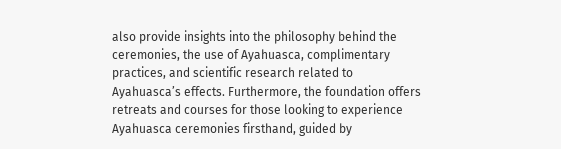also provide insights into the philosophy behind the ceremonies, the use of Ayahuasca, complimentary practices, and scientific research related to Ayahuasca’s effects. Furthermore, the foundation offers retreats and courses for those looking to experience Ayahuasca ceremonies firsthand, guided by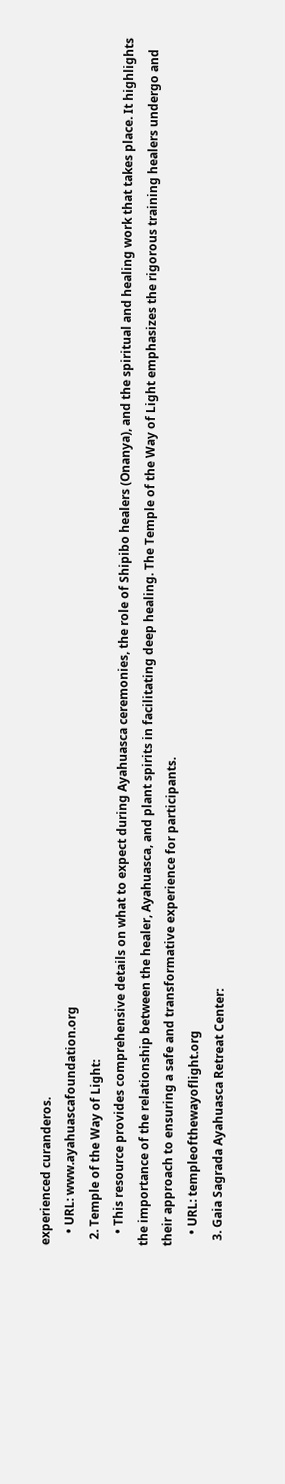experienced curanderos.
    • URL: www.ayahuascafoundation.org
  2. Temple of the Way of Light:
    • This resource provides comprehensive details on what to expect during Ayahuasca ceremonies, the role of Shipibo healers (Onanya), and the spiritual and healing work that takes place. It highlights the importance of the relationship between the healer, Ayahuasca, and plant spirits in facilitating deep healing. The Temple of the Way of Light emphasizes the rigorous training healers undergo and their approach to ensuring a safe and transformative experience for participants.
    • URL: templeofthewayoflight.org
  3. Gaia Sagrada Ayahuasca Retreat Center: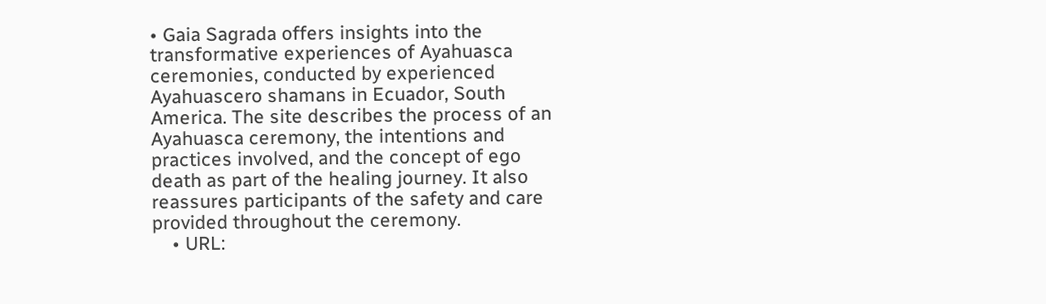• Gaia Sagrada offers insights into the transformative experiences of Ayahuasca ceremonies, conducted by experienced Ayahuascero shamans in Ecuador, South America. The site describes the process of an Ayahuasca ceremony, the intentions and practices involved, and the concept of ego death as part of the healing journey. It also reassures participants of the safety and care provided throughout the ceremony.
    • URL: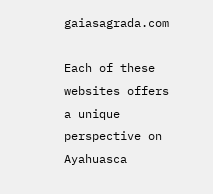gaiasagrada.com

Each of these websites offers a unique perspective on Ayahuasca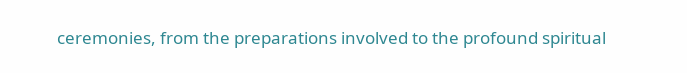ceremonies, from the preparations involved to the profound spiritual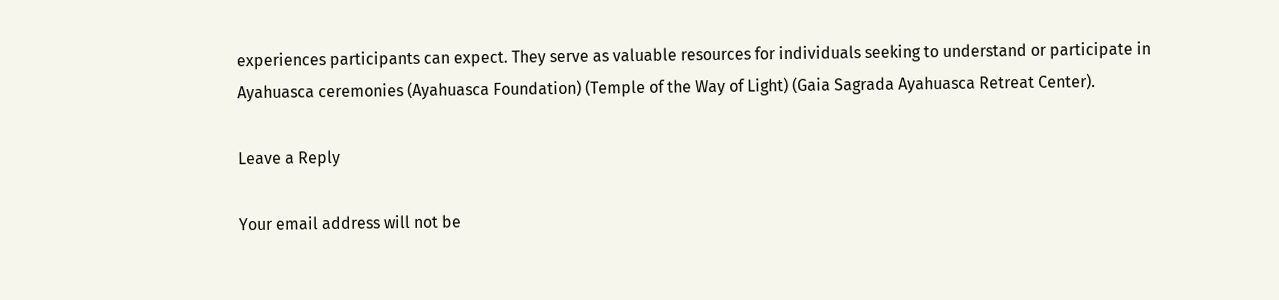experiences participants can expect. They serve as valuable resources for individuals seeking to understand or participate in Ayahuasca ceremonies (Ayahuasca Foundation) (Temple of the Way of Light) (Gaia Sagrada Ayahuasca Retreat Center).

Leave a Reply

Your email address will not be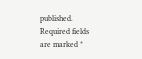published. Required fields are marked *